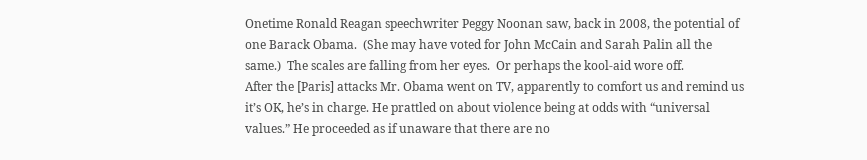Onetime Ronald Reagan speechwriter Peggy Noonan saw, back in 2008, the potential of one Barack Obama.  (She may have voted for John McCain and Sarah Palin all the same.)  The scales are falling from her eyes.  Or perhaps the kool-aid wore off.
After the [Paris] attacks Mr. Obama went on TV, apparently to comfort us and remind us it’s OK, he’s in charge. He prattled on about violence being at odds with “universal values.” He proceeded as if unaware that there are no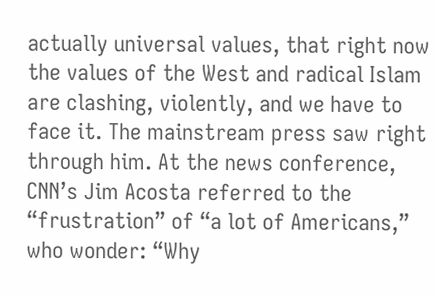actually universal values, that right now the values of the West and radical Islam are clashing, violently, and we have to face it. The mainstream press saw right through him. At the news conference, CNN’s Jim Acosta referred to the “frustration” of “a lot of Americans,” who wonder: “Why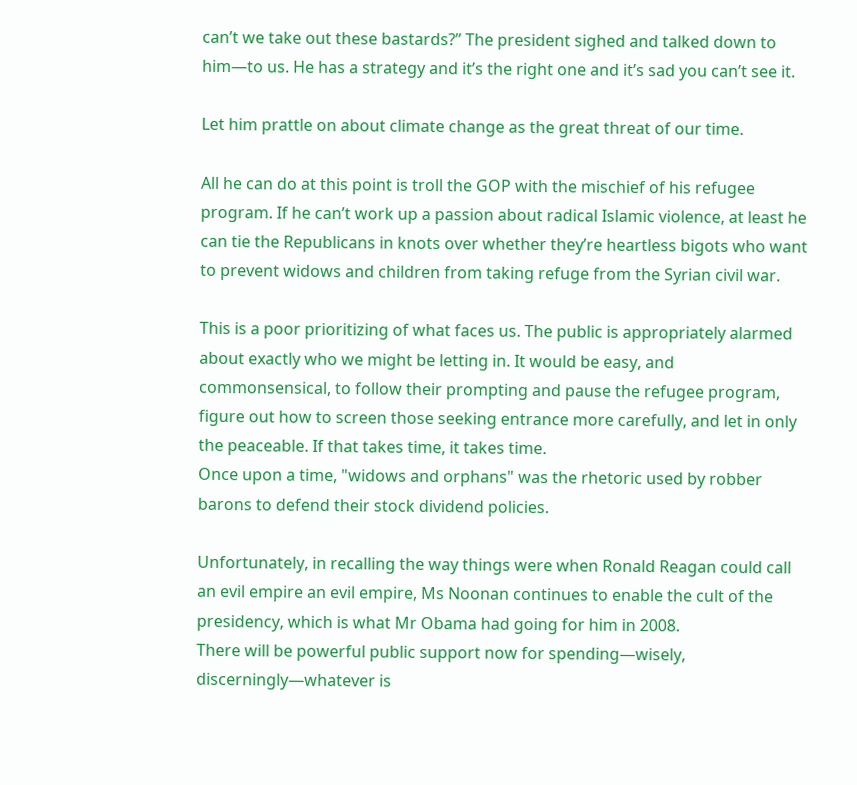can’t we take out these bastards?” The president sighed and talked down to him—to us. He has a strategy and it’s the right one and it’s sad you can’t see it.

Let him prattle on about climate change as the great threat of our time.

All he can do at this point is troll the GOP with the mischief of his refugee program. If he can’t work up a passion about radical Islamic violence, at least he can tie the Republicans in knots over whether they’re heartless bigots who want to prevent widows and children from taking refuge from the Syrian civil war.

This is a poor prioritizing of what faces us. The public is appropriately alarmed about exactly who we might be letting in. It would be easy, and commonsensical, to follow their prompting and pause the refugee program, figure out how to screen those seeking entrance more carefully, and let in only the peaceable. If that takes time, it takes time.
Once upon a time, "widows and orphans" was the rhetoric used by robber barons to defend their stock dividend policies.

Unfortunately, in recalling the way things were when Ronald Reagan could call an evil empire an evil empire, Ms Noonan continues to enable the cult of the presidency, which is what Mr Obama had going for him in 2008.
There will be powerful public support now for spending—wisely, discerningly—whatever is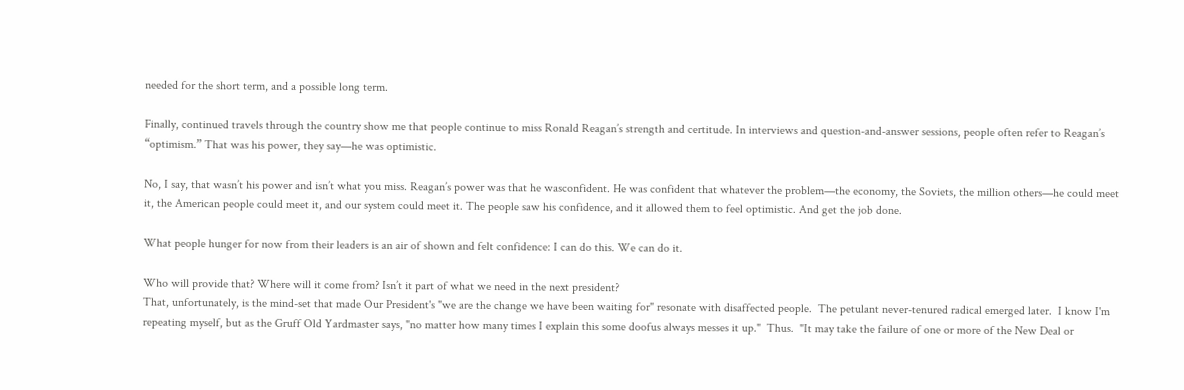needed for the short term, and a possible long term.

Finally, continued travels through the country show me that people continue to miss Ronald Reagan’s strength and certitude. In interviews and question-and-answer sessions, people often refer to Reagan’s “optimism.” That was his power, they say—he was optimistic.

No, I say, that wasn’t his power and isn’t what you miss. Reagan’s power was that he wasconfident. He was confident that whatever the problem—the economy, the Soviets, the million others—he could meet it, the American people could meet it, and our system could meet it. The people saw his confidence, and it allowed them to feel optimistic. And get the job done.

What people hunger for now from their leaders is an air of shown and felt confidence: I can do this. We can do it.

Who will provide that? Where will it come from? Isn’t it part of what we need in the next president?
That, unfortunately, is the mind-set that made Our President's "we are the change we have been waiting for" resonate with disaffected people.  The petulant never-tenured radical emerged later.  I know I'm repeating myself, but as the Gruff Old Yardmaster says, "no matter how many times I explain this some doofus always messes it up."  Thus.  "It may take the failure of one or more of the New Deal or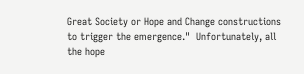Great Society or Hope and Change constructions to trigger the emergence."  Unfortunately, all the hope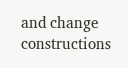and change constructions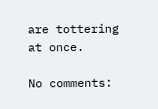are tottering at once.

No comments: